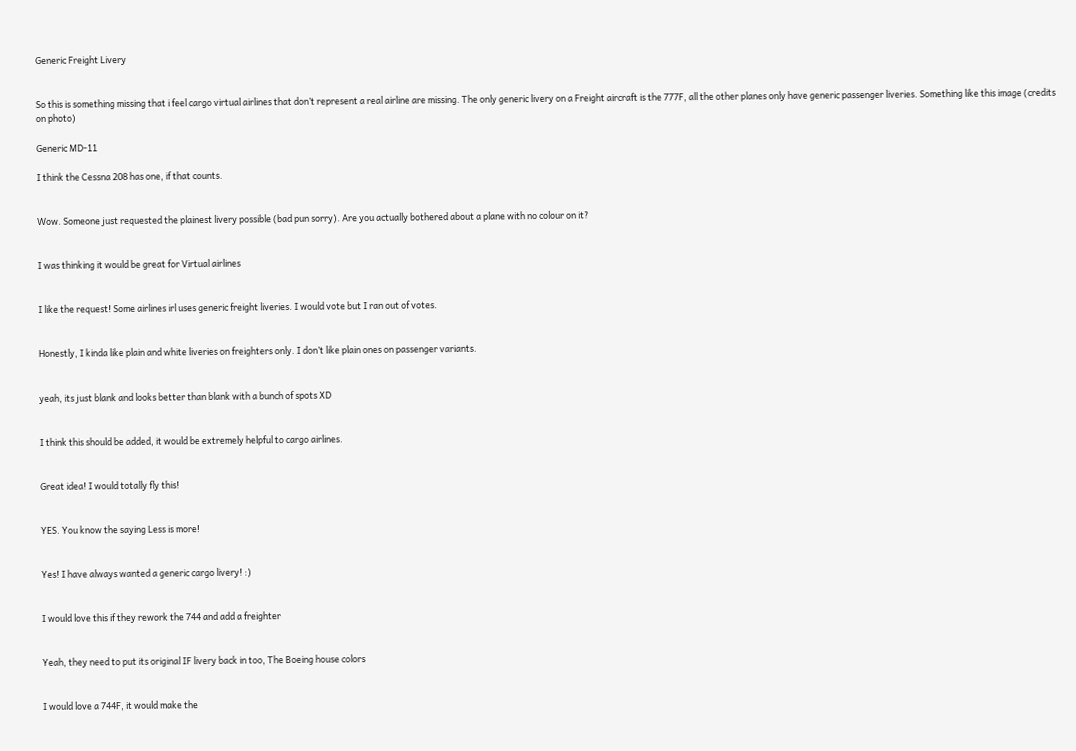Generic Freight Livery


So this is something missing that i feel cargo virtual airlines that don’t represent a real airline are missing. The only generic livery on a Freight aircraft is the 777F, all the other planes only have generic passenger liveries. Something like this image (credits on photo)

Generic MD-11

I think the Cessna 208 has one, if that counts.


Wow. Someone just requested the plainest livery possible (bad pun sorry). Are you actually bothered about a plane with no colour on it?


I was thinking it would be great for Virtual airlines


I like the request! Some airlines irl uses generic freight liveries. I would vote but I ran out of votes.


Honestly, I kinda like plain and white liveries on freighters only. I don’t like plain ones on passenger variants.


yeah, its just blank and looks better than blank with a bunch of spots XD


I think this should be added, it would be extremely helpful to cargo airlines.


Great idea! I would totally fly this!


YES. You know the saying Less is more!


Yes! I have always wanted a generic cargo livery! :)


I would love this if they rework the 744 and add a freighter


Yeah, they need to put its original IF livery back in too, The Boeing house colors


I would love a 744F, it would make the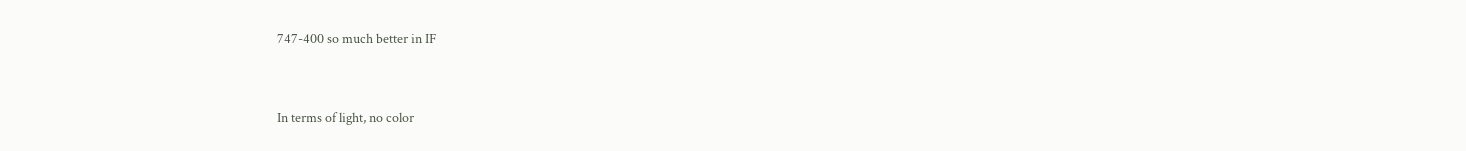747-400 so much better in IF


In terms of light, no color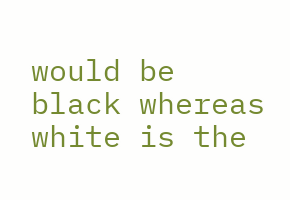would be black whereas white is the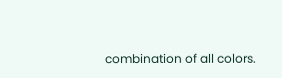combination of all colors.